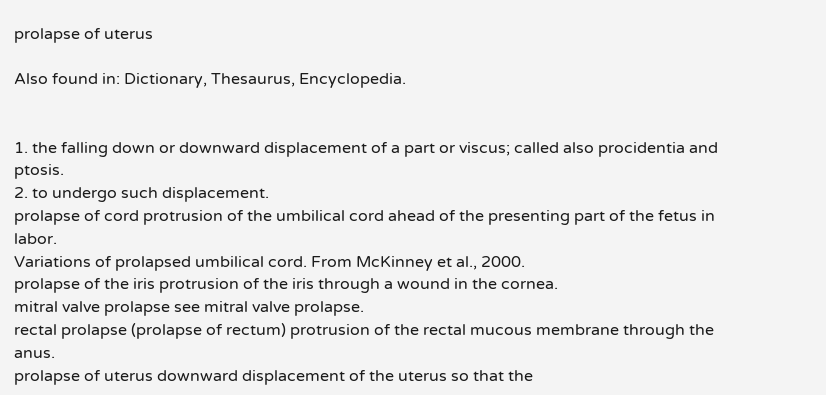prolapse of uterus

Also found in: Dictionary, Thesaurus, Encyclopedia.


1. the falling down or downward displacement of a part or viscus; called also procidentia and ptosis.
2. to undergo such displacement.
prolapse of cord protrusion of the umbilical cord ahead of the presenting part of the fetus in labor.
Variations of prolapsed umbilical cord. From McKinney et al., 2000.
prolapse of the iris protrusion of the iris through a wound in the cornea.
mitral valve prolapse see mitral valve prolapse.
rectal prolapse (prolapse of rectum) protrusion of the rectal mucous membrane through the anus.
prolapse of uterus downward displacement of the uterus so that the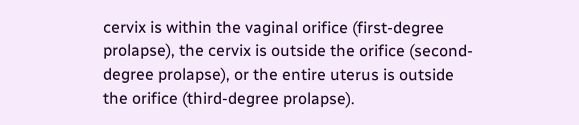cervix is within the vaginal orifice (first-degree prolapse), the cervix is outside the orifice (second-degree prolapse), or the entire uterus is outside the orifice (third-degree prolapse).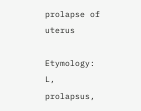prolapse of uterus

Etymology: L, prolapsus,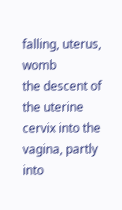falling, uterus, womb
the descent of the uterine cervix into the vagina, partly into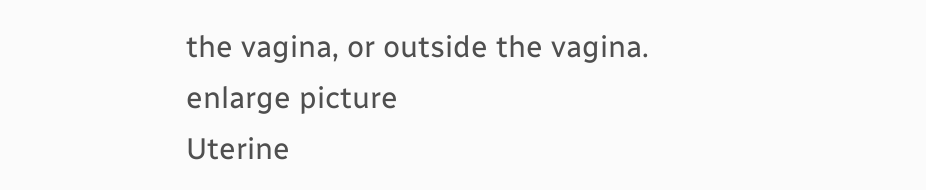the vagina, or outside the vagina.
enlarge picture
Uterine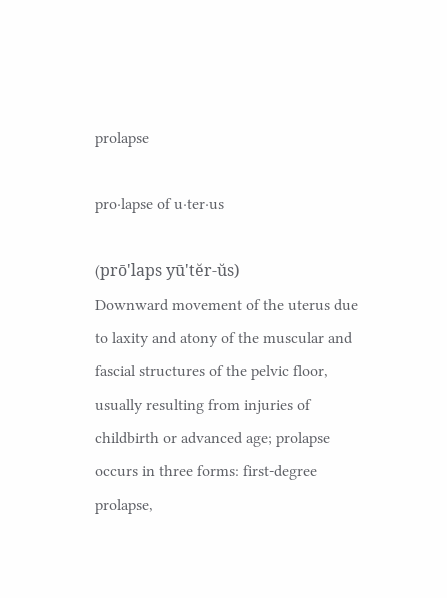prolapse

pro·lapse of u·ter·us

(prō'laps yū'tĕr-ŭs)
Downward movement of the uterus due to laxity and atony of the muscular and fascial structures of the pelvic floor, usually resulting from injuries of childbirth or advanced age; prolapse occurs in three forms: first-degree prolapse,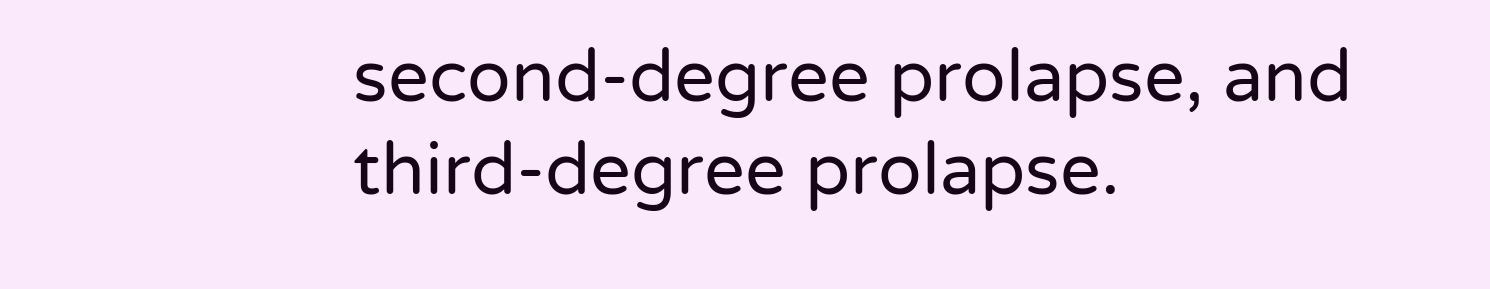second-degree prolapse, and third-degree prolapse.